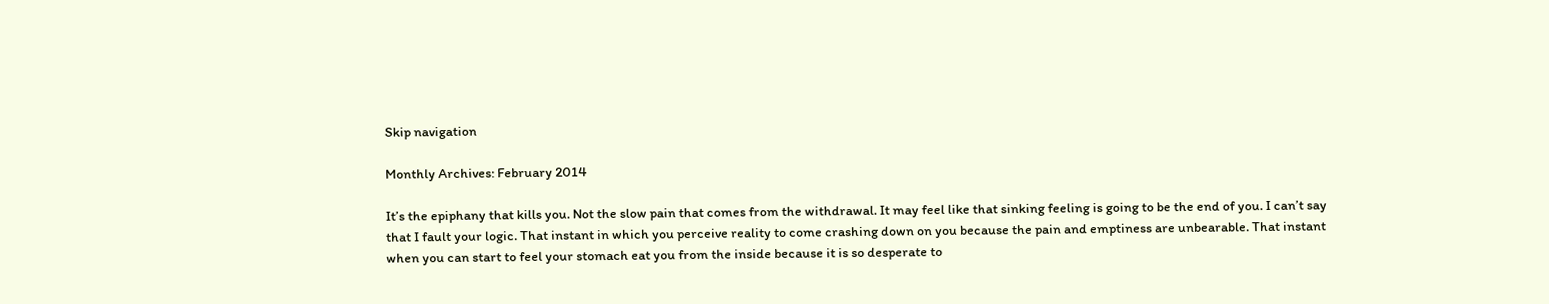Skip navigation

Monthly Archives: February 2014

It’s the epiphany that kills you. Not the slow pain that comes from the withdrawal. It may feel like that sinking feeling is going to be the end of you. I can’t say that I fault your logic. That instant in which you perceive reality to come crashing down on you because the pain and emptiness are unbearable. That instant when you can start to feel your stomach eat you from the inside because it is so desperate to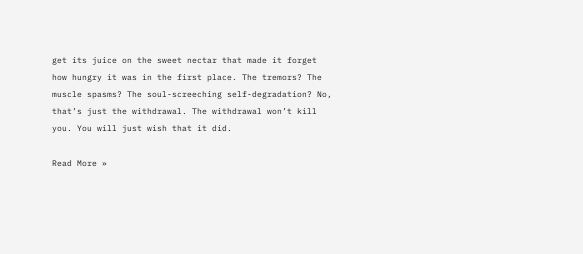get its juice on the sweet nectar that made it forget how hungry it was in the first place. The tremors? The muscle spasms? The soul-screeching self-degradation? No, that’s just the withdrawal. The withdrawal won’t kill you. You will just wish that it did.

Read More »